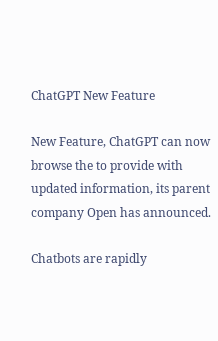ChatGPT New Feature

New Feature, ChatGPT can now browse the to provide with updated information, its parent company Open has announced.

Chatbots are rapidly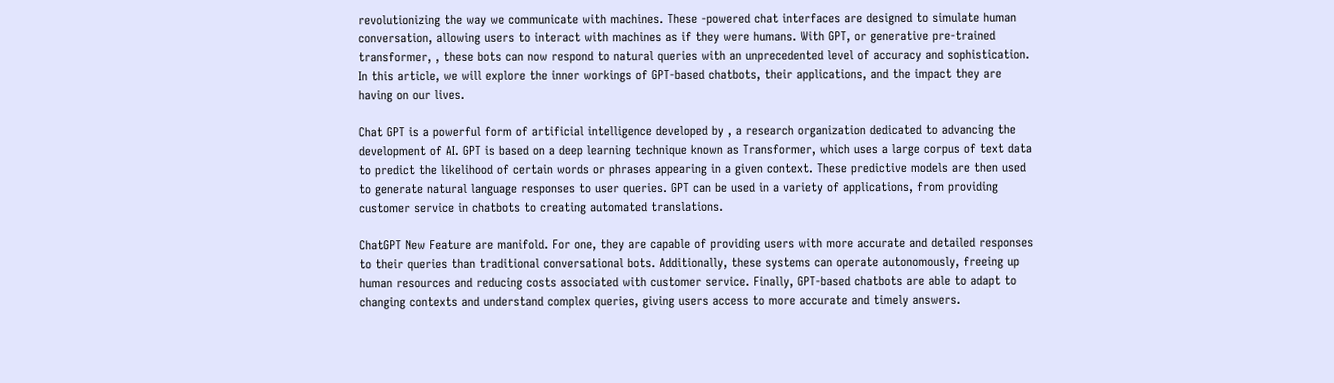revolutionizing the way we communicate with machines. These -powered chat interfaces are designed to simulate human conversation, allowing users to interact with machines as if they were humans. With GPT, or generative pre-trained transformer, , these bots can now respond to natural queries with an unprecedented level of accuracy and sophistication. In this article, we will explore the inner workings of GPT-based chatbots, their applications, and the impact they are having on our lives.

Chat GPT is a powerful form of artificial intelligence developed by , a research organization dedicated to advancing the development of AI. GPT is based on a deep learning technique known as Transformer, which uses a large corpus of text data to predict the likelihood of certain words or phrases appearing in a given context. These predictive models are then used to generate natural language responses to user queries. GPT can be used in a variety of applications, from providing customer service in chatbots to creating automated translations.

ChatGPT New Feature are manifold. For one, they are capable of providing users with more accurate and detailed responses to their queries than traditional conversational bots. Additionally, these systems can operate autonomously, freeing up human resources and reducing costs associated with customer service. Finally, GPT-based chatbots are able to adapt to changing contexts and understand complex queries, giving users access to more accurate and timely answers.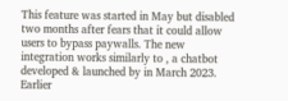This feature was started in May but disabled two months after fears that it could allow users to bypass paywalls. The new integration works similarly to , a chatbot developed & launched by in March 2023. Earlier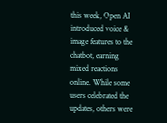this week, Open AI introduced voice & image features to the chatbot, earning mixed reactions online. While some users celebrated the updates, others were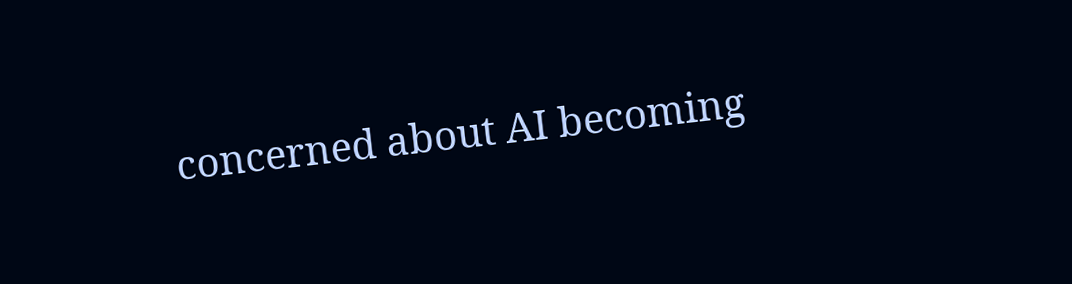concerned about AI becoming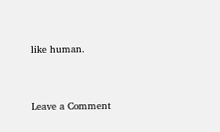like human.


Leave a Comment